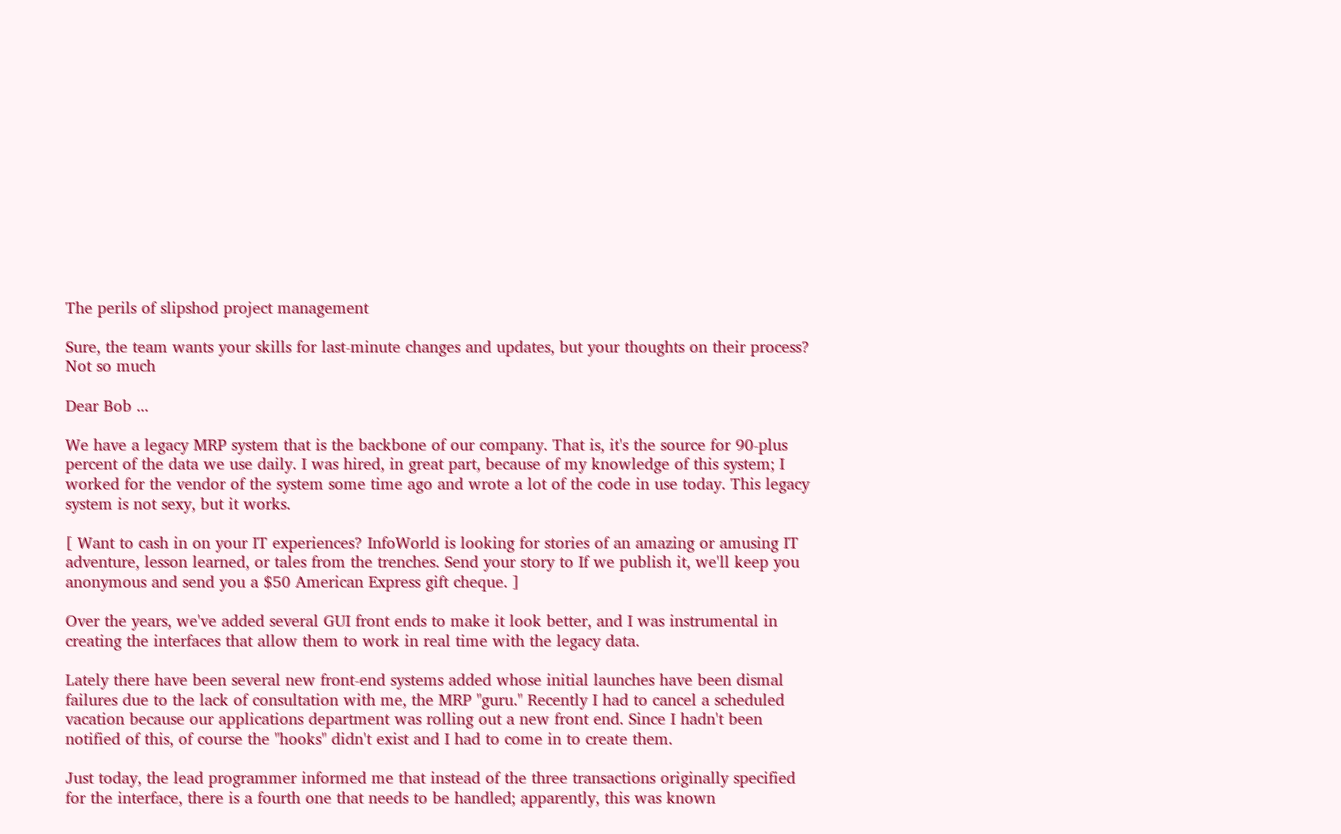The perils of slipshod project management

Sure, the team wants your skills for last-minute changes and updates, but your thoughts on their process? Not so much

Dear Bob ...

We have a legacy MRP system that is the backbone of our company. That is, it's the source for 90-plus percent of the data we use daily. I was hired, in great part, because of my knowledge of this system; I worked for the vendor of the system some time ago and wrote a lot of the code in use today. This legacy system is not sexy, but it works.

[ Want to cash in on your IT experiences? InfoWorld is looking for stories of an amazing or amusing IT adventure, lesson learned, or tales from the trenches. Send your story to If we publish it, we'll keep you anonymous and send you a $50 American Express gift cheque. ]

Over the years, we've added several GUI front ends to make it look better, and I was instrumental in creating the interfaces that allow them to work in real time with the legacy data.

Lately there have been several new front-end systems added whose initial launches have been dismal failures due to the lack of consultation with me, the MRP "guru." Recently I had to cancel a scheduled vacation because our applications department was rolling out a new front end. Since I hadn't been notified of this, of course the "hooks" didn't exist and I had to come in to create them.

Just today, the lead programmer informed me that instead of the three transactions originally specified for the interface, there is a fourth one that needs to be handled; apparently, this was known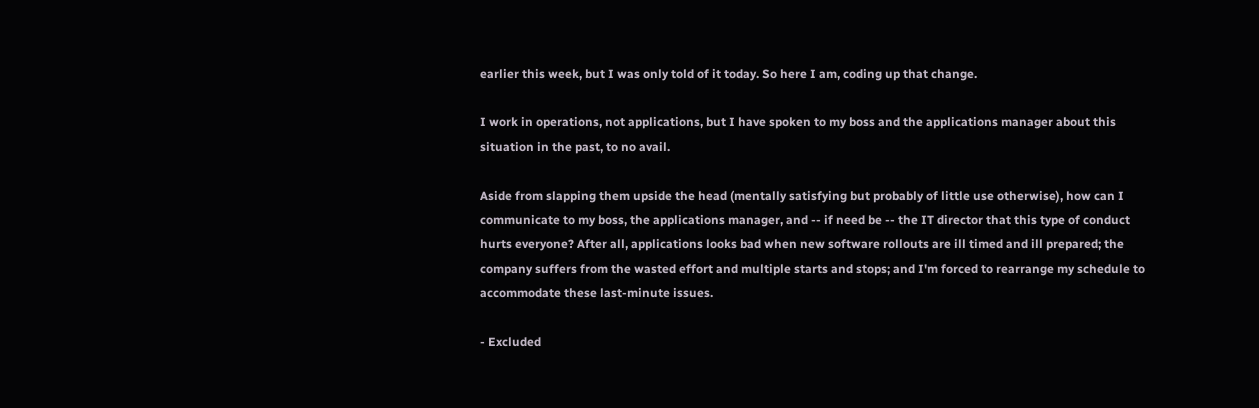earlier this week, but I was only told of it today. So here I am, coding up that change.

I work in operations, not applications, but I have spoken to my boss and the applications manager about this situation in the past, to no avail.

Aside from slapping them upside the head (mentally satisfying but probably of little use otherwise), how can I communicate to my boss, the applications manager, and -- if need be -- the IT director that this type of conduct hurts everyone? After all, applications looks bad when new software rollouts are ill timed and ill prepared; the company suffers from the wasted effort and multiple starts and stops; and I'm forced to rearrange my schedule to accommodate these last-minute issues.

- Excluded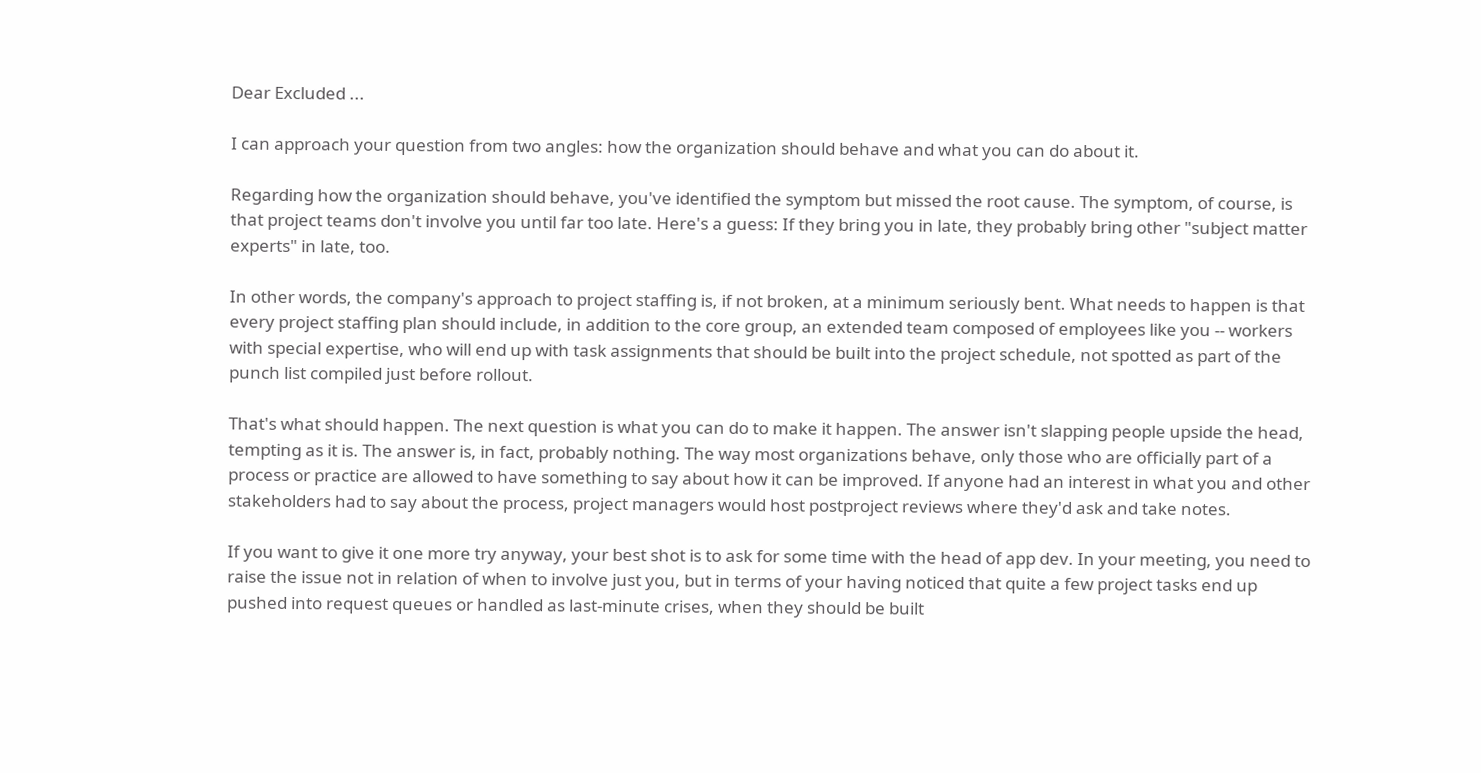Dear Excluded ...

I can approach your question from two angles: how the organization should behave and what you can do about it.

Regarding how the organization should behave, you've identified the symptom but missed the root cause. The symptom, of course, is that project teams don't involve you until far too late. Here's a guess: If they bring you in late, they probably bring other "subject matter experts" in late, too.

In other words, the company's approach to project staffing is, if not broken, at a minimum seriously bent. What needs to happen is that every project staffing plan should include, in addition to the core group, an extended team composed of employees like you -- workers with special expertise, who will end up with task assignments that should be built into the project schedule, not spotted as part of the punch list compiled just before rollout.

That's what should happen. The next question is what you can do to make it happen. The answer isn't slapping people upside the head, tempting as it is. The answer is, in fact, probably nothing. The way most organizations behave, only those who are officially part of a process or practice are allowed to have something to say about how it can be improved. If anyone had an interest in what you and other stakeholders had to say about the process, project managers would host postproject reviews where they'd ask and take notes.

If you want to give it one more try anyway, your best shot is to ask for some time with the head of app dev. In your meeting, you need to raise the issue not in relation of when to involve just you, but in terms of your having noticed that quite a few project tasks end up pushed into request queues or handled as last-minute crises, when they should be built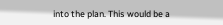into the plan. This would be a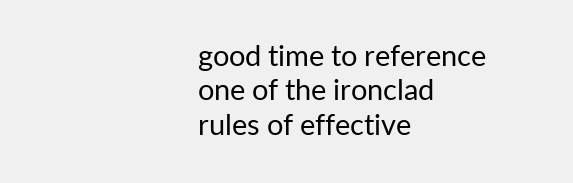good time to reference one of the ironclad rules of effective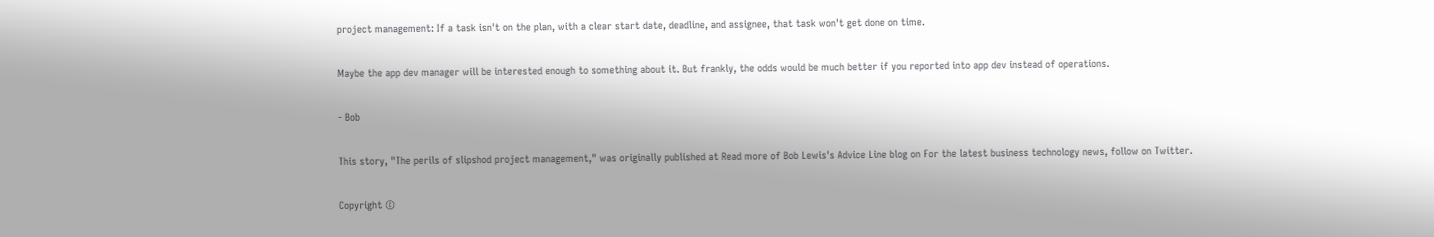project management: If a task isn't on the plan, with a clear start date, deadline, and assignee, that task won't get done on time.

Maybe the app dev manager will be interested enough to something about it. But frankly, the odds would be much better if you reported into app dev instead of operations.

- Bob

This story, "The perils of slipshod project management," was originally published at Read more of Bob Lewis's Advice Line blog on For the latest business technology news, follow on Twitter.

Copyright ©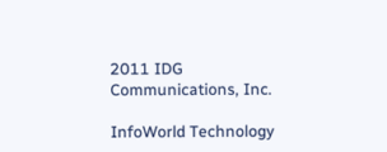2011 IDG Communications, Inc.

InfoWorld Technology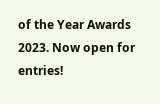of the Year Awards 2023. Now open for entries!